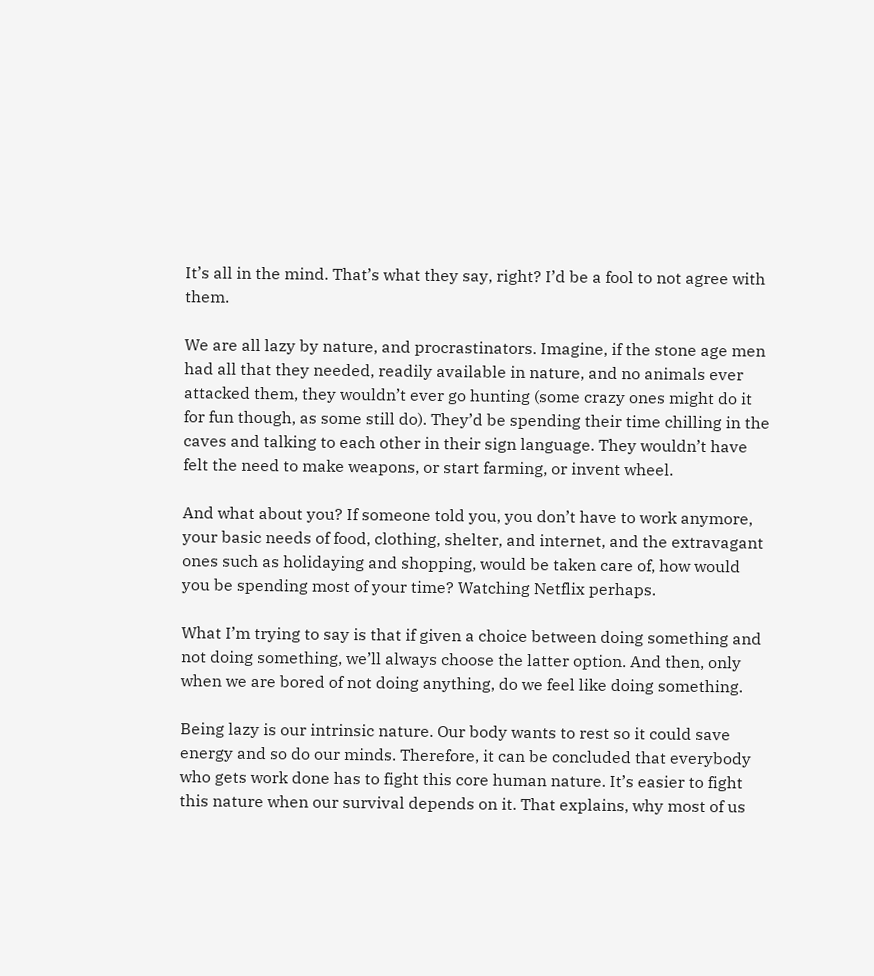It’s all in the mind. That’s what they say, right? I’d be a fool to not agree with them.

We are all lazy by nature, and procrastinators. Imagine, if the stone age men had all that they needed, readily available in nature, and no animals ever attacked them, they wouldn’t ever go hunting (some crazy ones might do it for fun though, as some still do). They’d be spending their time chilling in the caves and talking to each other in their sign language. They wouldn’t have felt the need to make weapons, or start farming, or invent wheel.

And what about you? If someone told you, you don’t have to work anymore, your basic needs of food, clothing, shelter, and internet, and the extravagant ones such as holidaying and shopping, would be taken care of, how would you be spending most of your time? Watching Netflix perhaps.

What I’m trying to say is that if given a choice between doing something and not doing something, we’ll always choose the latter option. And then, only when we are bored of not doing anything, do we feel like doing something.

Being lazy is our intrinsic nature. Our body wants to rest so it could save energy and so do our minds. Therefore, it can be concluded that everybody who gets work done has to fight this core human nature. It’s easier to fight this nature when our survival depends on it. That explains, why most of us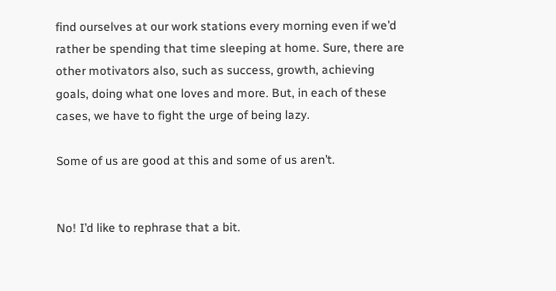find ourselves at our work stations every morning even if we’d rather be spending that time sleeping at home. Sure, there are other motivators also, such as success, growth, achieving goals, doing what one loves and more. But, in each of these cases, we have to fight the urge of being lazy.

Some of us are good at this and some of us aren’t.


No! I’d like to rephrase that a bit.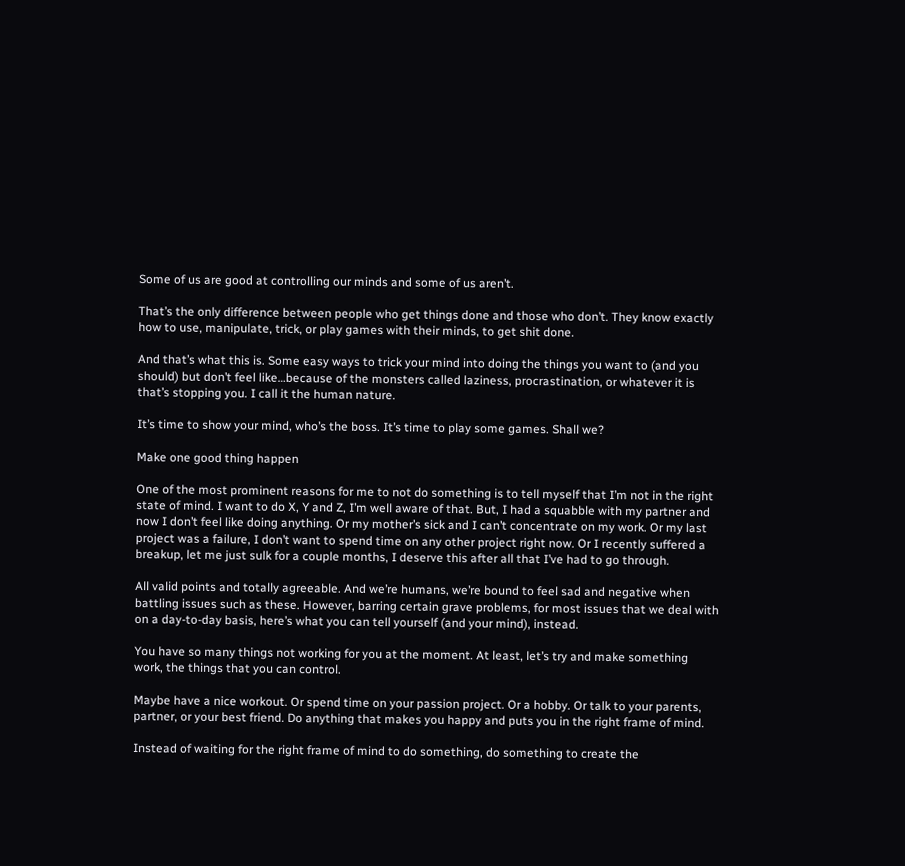Some of us are good at controlling our minds and some of us aren’t.

That’s the only difference between people who get things done and those who don’t. They know exactly how to use, manipulate, trick, or play games with their minds, to get shit done.

And that’s what this is. Some easy ways to trick your mind into doing the things you want to (and you should) but don’t feel like…because of the monsters called laziness, procrastination, or whatever it is that’s stopping you. I call it the human nature.

It’s time to show your mind, who’s the boss. It’s time to play some games. Shall we?

Make one good thing happen

One of the most prominent reasons for me to not do something is to tell myself that I’m not in the right state of mind. I want to do X, Y and Z, I’m well aware of that. But, I had a squabble with my partner and now I don’t feel like doing anything. Or my mother’s sick and I can’t concentrate on my work. Or my last project was a failure, I don’t want to spend time on any other project right now. Or I recently suffered a breakup, let me just sulk for a couple months, I deserve this after all that I’ve had to go through.

All valid points and totally agreeable. And we’re humans, we’re bound to feel sad and negative when battling issues such as these. However, barring certain grave problems, for most issues that we deal with on a day-to-day basis, here’s what you can tell yourself (and your mind), instead.

You have so many things not working for you at the moment. At least, let’s try and make something work, the things that you can control.

Maybe have a nice workout. Or spend time on your passion project. Or a hobby. Or talk to your parents, partner, or your best friend. Do anything that makes you happy and puts you in the right frame of mind.

Instead of waiting for the right frame of mind to do something, do something to create the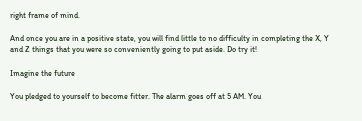right frame of mind.

And once you are in a positive state, you will find little to no difficulty in completing the X, Y and Z things that you were so conveniently going to put aside. Do try it!

Imagine the future

You pledged to yourself to become fitter. The alarm goes off at 5 AM. You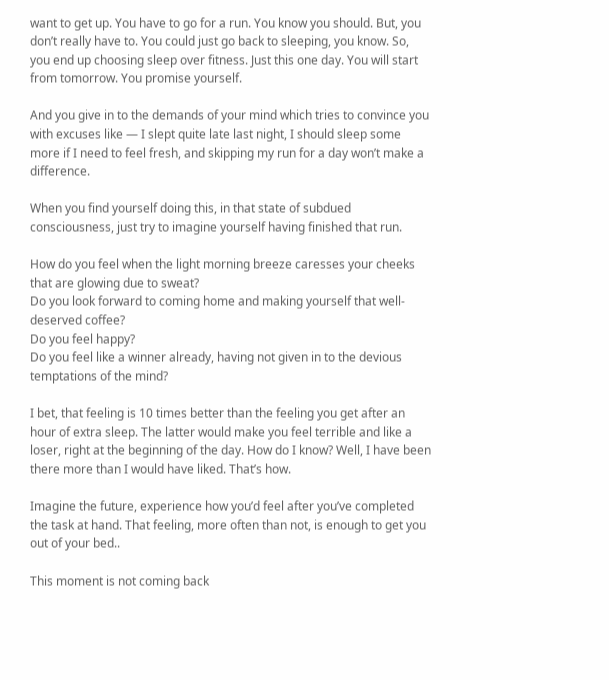want to get up. You have to go for a run. You know you should. But, you don’t really have to. You could just go back to sleeping, you know. So, you end up choosing sleep over fitness. Just this one day. You will start from tomorrow. You promise yourself.

And you give in to the demands of your mind which tries to convince you with excuses like — I slept quite late last night, I should sleep some more if I need to feel fresh, and skipping my run for a day won’t make a difference.

When you find yourself doing this, in that state of subdued consciousness, just try to imagine yourself having finished that run.

How do you feel when the light morning breeze caresses your cheeks that are glowing due to sweat?
Do you look forward to coming home and making yourself that well-deserved coffee?
Do you feel happy?
Do you feel like a winner already, having not given in to the devious temptations of the mind?

I bet, that feeling is 10 times better than the feeling you get after an hour of extra sleep. The latter would make you feel terrible and like a loser, right at the beginning of the day. How do I know? Well, I have been there more than I would have liked. That’s how.

Imagine the future, experience how you’d feel after you’ve completed the task at hand. That feeling, more often than not, is enough to get you out of your bed..

This moment is not coming back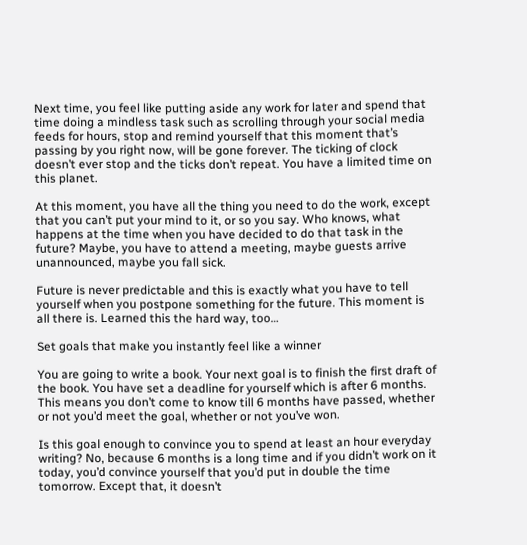Next time, you feel like putting aside any work for later and spend that time doing a mindless task such as scrolling through your social media feeds for hours, stop and remind yourself that this moment that’s passing by you right now, will be gone forever. The ticking of clock doesn’t ever stop and the ticks don’t repeat. You have a limited time on this planet.

At this moment, you have all the thing you need to do the work, except that you can’t put your mind to it, or so you say. Who knows, what happens at the time when you have decided to do that task in the future? Maybe, you have to attend a meeting, maybe guests arrive unannounced, maybe you fall sick.

Future is never predictable and this is exactly what you have to tell yourself when you postpone something for the future. This moment is all there is. Learned this the hard way, too…

Set goals that make you instantly feel like a winner

You are going to write a book. Your next goal is to finish the first draft of the book. You have set a deadline for yourself which is after 6 months. This means you don’t come to know till 6 months have passed, whether or not you’d meet the goal, whether or not you’ve won.

Is this goal enough to convince you to spend at least an hour everyday writing? No, because 6 months is a long time and if you didn’t work on it today, you’d convince yourself that you’d put in double the time tomorrow. Except that, it doesn’t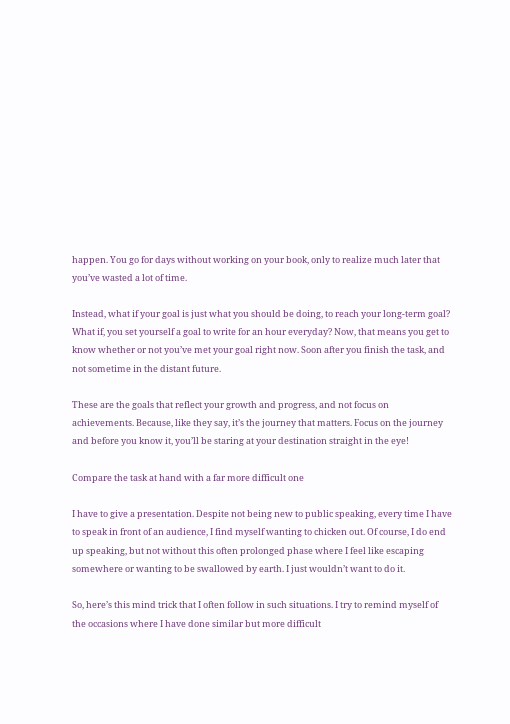happen. You go for days without working on your book, only to realize much later that you’ve wasted a lot of time.

Instead, what if your goal is just what you should be doing, to reach your long-term goal? What if, you set yourself a goal to write for an hour everyday? Now, that means you get to know whether or not you’ve met your goal right now. Soon after you finish the task, and not sometime in the distant future.

These are the goals that reflect your growth and progress, and not focus on achievements. Because, like they say, it’s the journey that matters. Focus on the journey and before you know it, you’ll be staring at your destination straight in the eye!

Compare the task at hand with a far more difficult one

I have to give a presentation. Despite not being new to public speaking, every time I have to speak in front of an audience, I find myself wanting to chicken out. Of course, I do end up speaking, but not without this often prolonged phase where I feel like escaping somewhere or wanting to be swallowed by earth. I just wouldn’t want to do it.

So, here’s this mind trick that I often follow in such situations. I try to remind myself of the occasions where I have done similar but more difficult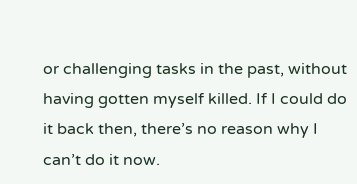or challenging tasks in the past, without having gotten myself killed. If I could do it back then, there’s no reason why I can’t do it now.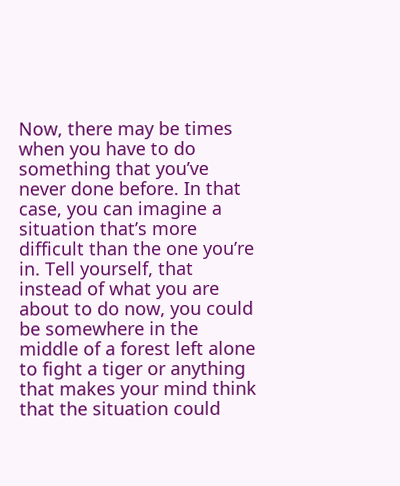Now, there may be times when you have to do something that you’ve never done before. In that case, you can imagine a situation that’s more difficult than the one you’re in. Tell yourself, that instead of what you are about to do now, you could be somewhere in the middle of a forest left alone to fight a tiger or anything that makes your mind think that the situation could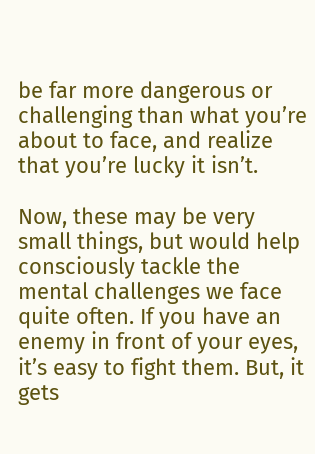be far more dangerous or challenging than what you’re about to face, and realize that you’re lucky it isn’t.

Now, these may be very small things, but would help consciously tackle the mental challenges we face quite often. If you have an enemy in front of your eyes, it’s easy to fight them. But, it gets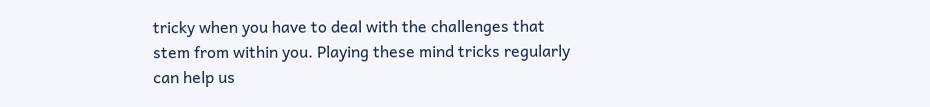tricky when you have to deal with the challenges that stem from within you. Playing these mind tricks regularly can help us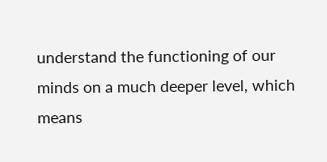understand the functioning of our minds on a much deeper level, which means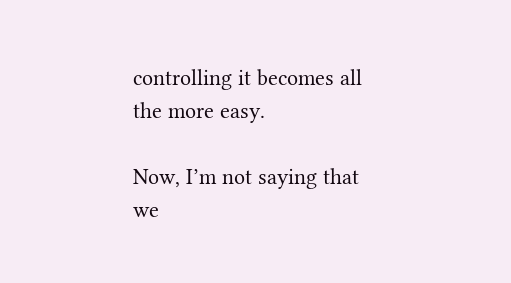controlling it becomes all the more easy.

Now, I’m not saying that we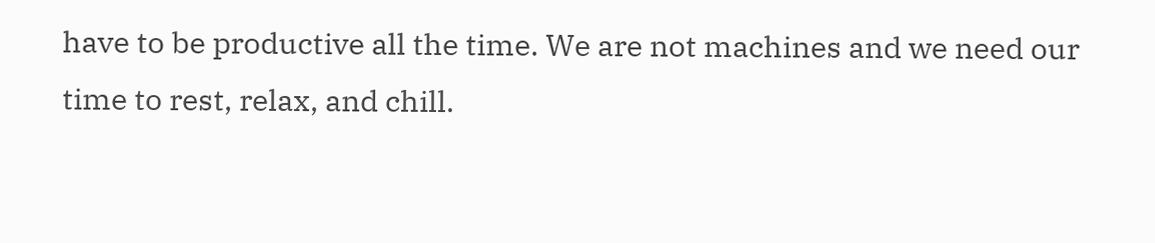have to be productive all the time. We are not machines and we need our time to rest, relax, and chill.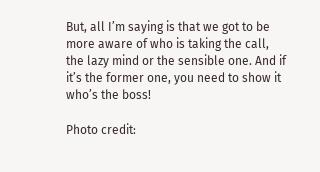But, all I’m saying is that we got to be more aware of who is taking the call, the lazy mind or the sensible one. And if it’s the former one, you need to show it who’s the boss!

Photo credit: